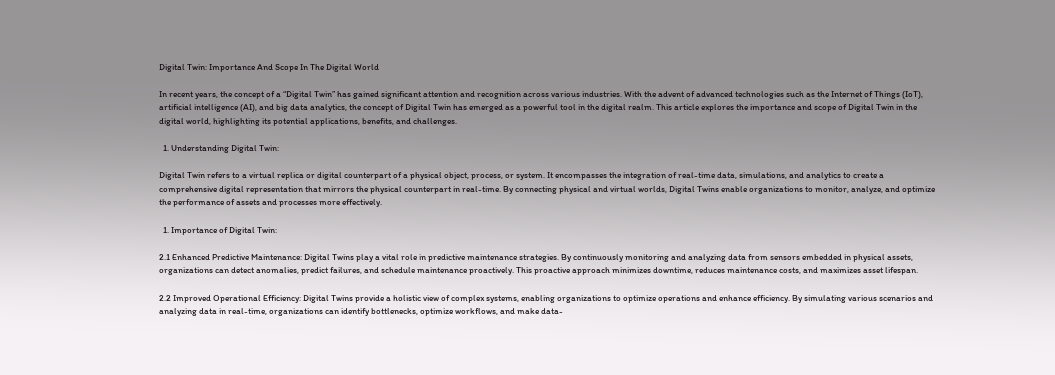Digital Twin: Importance And Scope In The Digital World

In recent years, the concept of a “Digital Twin” has gained significant attention and recognition across various industries. With the advent of advanced technologies such as the Internet of Things (IoT), artificial intelligence (AI), and big data analytics, the concept of Digital Twin has emerged as a powerful tool in the digital realm. This article explores the importance and scope of Digital Twin in the digital world, highlighting its potential applications, benefits, and challenges.

  1. Understanding Digital Twin:

Digital Twin refers to a virtual replica or digital counterpart of a physical object, process, or system. It encompasses the integration of real-time data, simulations, and analytics to create a comprehensive digital representation that mirrors the physical counterpart in real-time. By connecting physical and virtual worlds, Digital Twins enable organizations to monitor, analyze, and optimize the performance of assets and processes more effectively.

  1. Importance of Digital Twin:

2.1 Enhanced Predictive Maintenance: Digital Twins play a vital role in predictive maintenance strategies. By continuously monitoring and analyzing data from sensors embedded in physical assets, organizations can detect anomalies, predict failures, and schedule maintenance proactively. This proactive approach minimizes downtime, reduces maintenance costs, and maximizes asset lifespan.

2.2 Improved Operational Efficiency: Digital Twins provide a holistic view of complex systems, enabling organizations to optimize operations and enhance efficiency. By simulating various scenarios and analyzing data in real-time, organizations can identify bottlenecks, optimize workflows, and make data-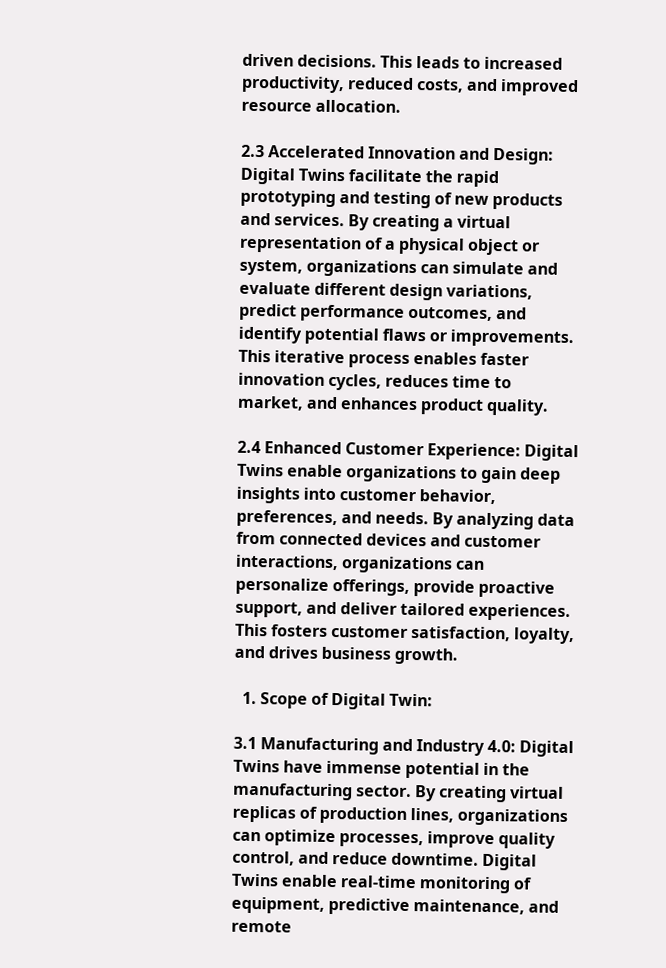driven decisions. This leads to increased productivity, reduced costs, and improved resource allocation.

2.3 Accelerated Innovation and Design: Digital Twins facilitate the rapid prototyping and testing of new products and services. By creating a virtual representation of a physical object or system, organizations can simulate and evaluate different design variations, predict performance outcomes, and identify potential flaws or improvements. This iterative process enables faster innovation cycles, reduces time to market, and enhances product quality.

2.4 Enhanced Customer Experience: Digital Twins enable organizations to gain deep insights into customer behavior, preferences, and needs. By analyzing data from connected devices and customer interactions, organizations can personalize offerings, provide proactive support, and deliver tailored experiences. This fosters customer satisfaction, loyalty, and drives business growth.

  1. Scope of Digital Twin:

3.1 Manufacturing and Industry 4.0: Digital Twins have immense potential in the manufacturing sector. By creating virtual replicas of production lines, organizations can optimize processes, improve quality control, and reduce downtime. Digital Twins enable real-time monitoring of equipment, predictive maintenance, and remote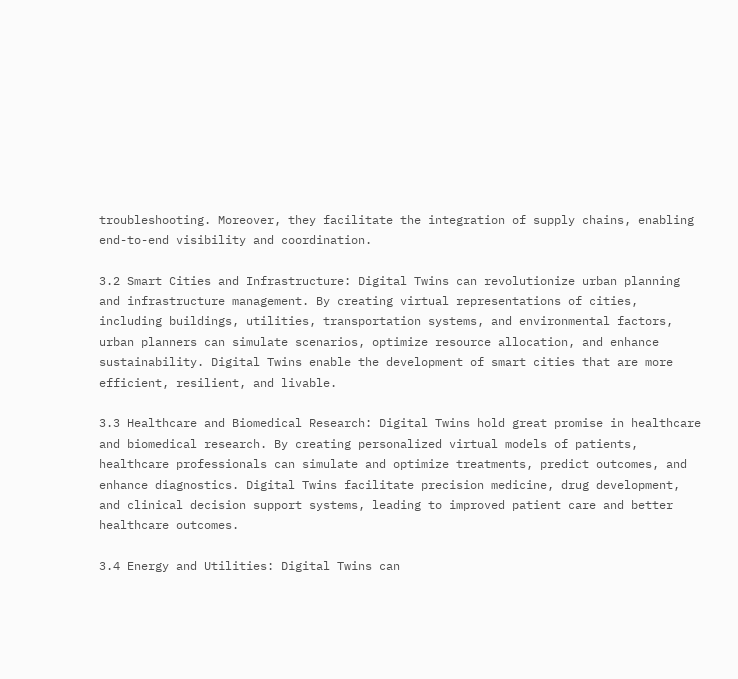troubleshooting. Moreover, they facilitate the integration of supply chains, enabling end-to-end visibility and coordination.

3.2 Smart Cities and Infrastructure: Digital Twins can revolutionize urban planning and infrastructure management. By creating virtual representations of cities, including buildings, utilities, transportation systems, and environmental factors, urban planners can simulate scenarios, optimize resource allocation, and enhance sustainability. Digital Twins enable the development of smart cities that are more efficient, resilient, and livable.

3.3 Healthcare and Biomedical Research: Digital Twins hold great promise in healthcare and biomedical research. By creating personalized virtual models of patients, healthcare professionals can simulate and optimize treatments, predict outcomes, and enhance diagnostics. Digital Twins facilitate precision medicine, drug development, and clinical decision support systems, leading to improved patient care and better healthcare outcomes.

3.4 Energy and Utilities: Digital Twins can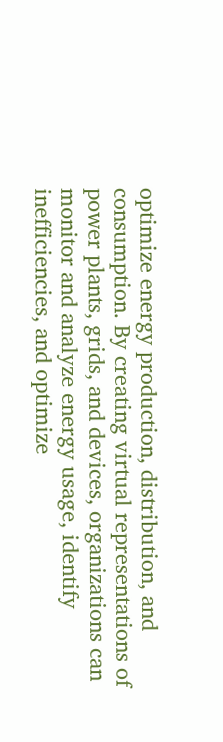optimize energy production, distribution, and consumption. By creating virtual representations of power plants, grids, and devices, organizations can monitor and analyze energy usage, identify inefficiencies, and optimize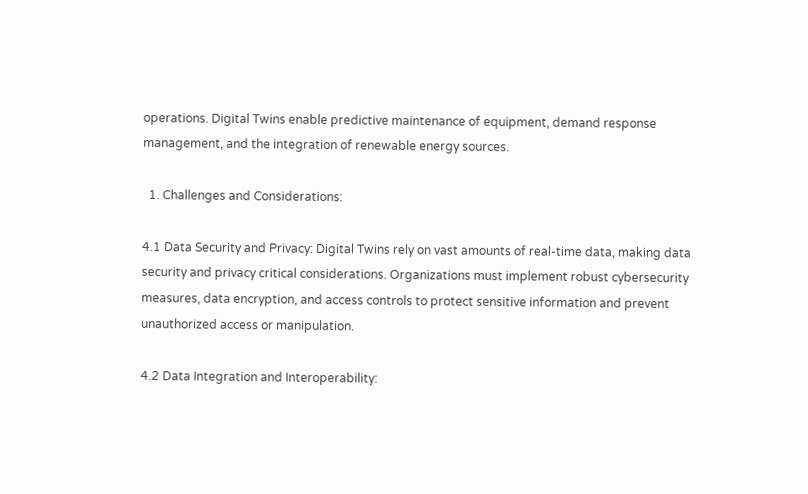operations. Digital Twins enable predictive maintenance of equipment, demand response management, and the integration of renewable energy sources.

  1. Challenges and Considerations:

4.1 Data Security and Privacy: Digital Twins rely on vast amounts of real-time data, making data security and privacy critical considerations. Organizations must implement robust cybersecurity measures, data encryption, and access controls to protect sensitive information and prevent unauthorized access or manipulation.

4.2 Data Integration and Interoperability: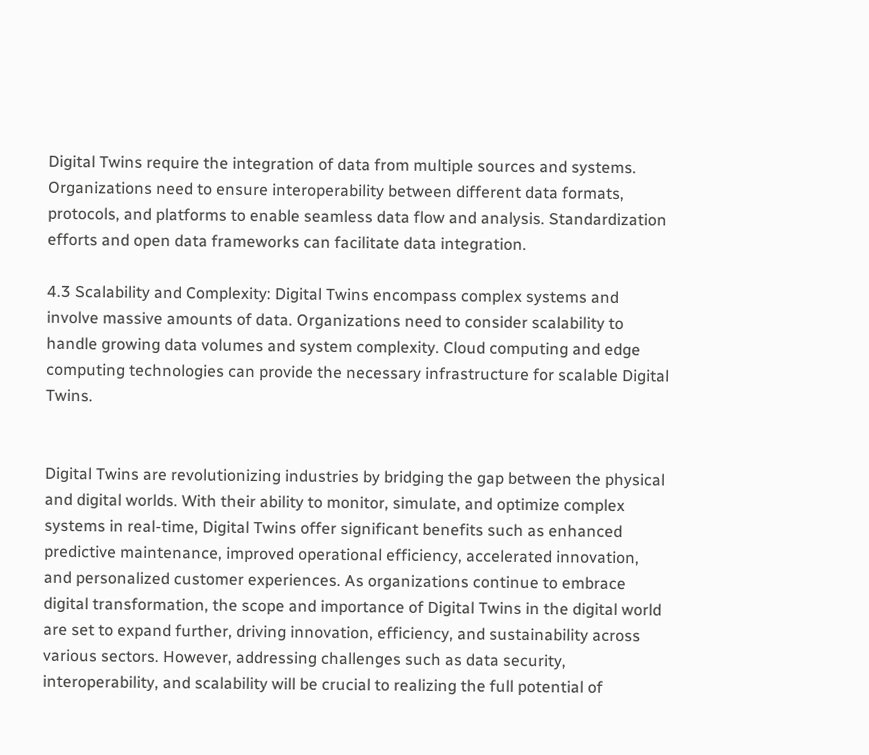Digital Twins require the integration of data from multiple sources and systems. Organizations need to ensure interoperability between different data formats, protocols, and platforms to enable seamless data flow and analysis. Standardization efforts and open data frameworks can facilitate data integration.

4.3 Scalability and Complexity: Digital Twins encompass complex systems and involve massive amounts of data. Organizations need to consider scalability to handle growing data volumes and system complexity. Cloud computing and edge computing technologies can provide the necessary infrastructure for scalable Digital Twins.


Digital Twins are revolutionizing industries by bridging the gap between the physical and digital worlds. With their ability to monitor, simulate, and optimize complex systems in real-time, Digital Twins offer significant benefits such as enhanced predictive maintenance, improved operational efficiency, accelerated innovation, and personalized customer experiences. As organizations continue to embrace digital transformation, the scope and importance of Digital Twins in the digital world are set to expand further, driving innovation, efficiency, and sustainability across various sectors. However, addressing challenges such as data security, interoperability, and scalability will be crucial to realizing the full potential of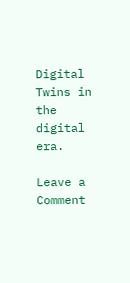Digital Twins in the digital era.

Leave a Comment